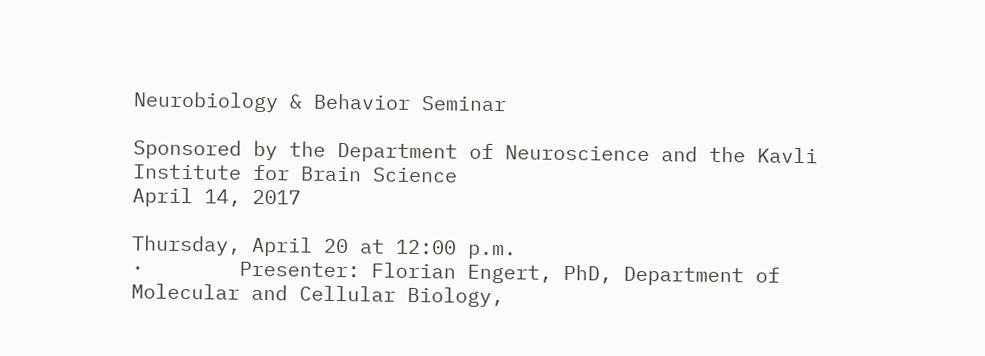Neurobiology & Behavior Seminar

Sponsored by the Department of Neuroscience and the Kavli Institute for Brain Science
April 14, 2017

Thursday, April 20 at 12:00 p.m.
·        Presenter: Florian Engert, PhD, Department of Molecular and Cellular Biology,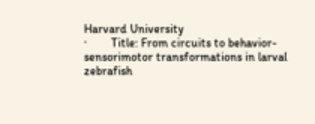Harvard University
·        Title: From circuits to behavior-sensorimotor transformations in larval zebrafish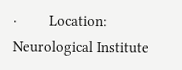·        Location: Neurological Institute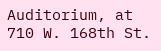Auditorium, at 710 W. 168th St.